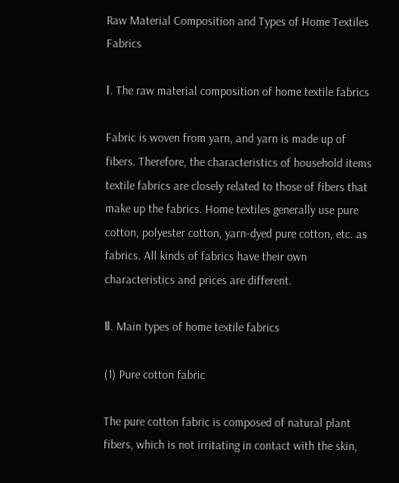Raw Material Composition and Types of Home Textiles Fabrics

Ⅰ. The raw material composition of home textile fabrics

Fabric is woven from yarn, and yarn is made up of fibers. Therefore, the characteristics of household items textile fabrics are closely related to those of fibers that make up the fabrics. Home textiles generally use pure cotton, polyester cotton, yarn-dyed pure cotton, etc. as fabrics. All kinds of fabrics have their own characteristics and prices are different.

Ⅱ. Main types of home textile fabrics

(1) Pure cotton fabric

The pure cotton fabric is composed of natural plant fibers, which is not irritating in contact with the skin,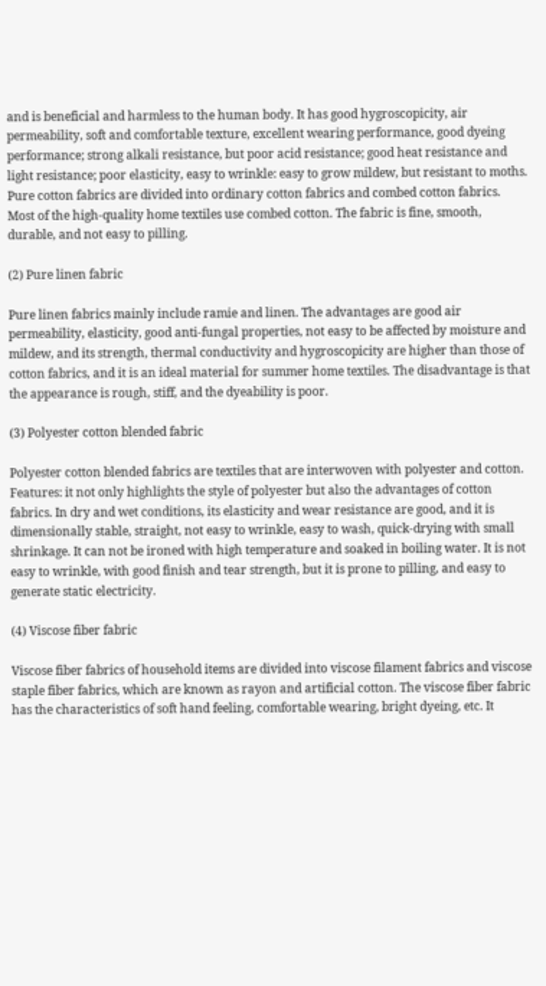and is beneficial and harmless to the human body. It has good hygroscopicity, air permeability, soft and comfortable texture, excellent wearing performance, good dyeing performance; strong alkali resistance, but poor acid resistance; good heat resistance and light resistance; poor elasticity, easy to wrinkle: easy to grow mildew, but resistant to moths. Pure cotton fabrics are divided into ordinary cotton fabrics and combed cotton fabrics. Most of the high-quality home textiles use combed cotton. The fabric is fine, smooth, durable, and not easy to pilling.

(2) Pure linen fabric

Pure linen fabrics mainly include ramie and linen. The advantages are good air permeability, elasticity, good anti-fungal properties, not easy to be affected by moisture and mildew, and its strength, thermal conductivity and hygroscopicity are higher than those of cotton fabrics, and it is an ideal material for summer home textiles. The disadvantage is that the appearance is rough, stiff, and the dyeability is poor.

(3) Polyester cotton blended fabric

Polyester cotton blended fabrics are textiles that are interwoven with polyester and cotton. Features: it not only highlights the style of polyester but also the advantages of cotton fabrics. In dry and wet conditions, its elasticity and wear resistance are good, and it is dimensionally stable, straight, not easy to wrinkle, easy to wash, quick-drying with small shrinkage. It can not be ironed with high temperature and soaked in boiling water. It is not easy to wrinkle, with good finish and tear strength, but it is prone to pilling, and easy to generate static electricity.

(4) Viscose fiber fabric

Viscose fiber fabrics of household items are divided into viscose filament fabrics and viscose staple fiber fabrics, which are known as rayon and artificial cotton. The viscose fiber fabric has the characteristics of soft hand feeling, comfortable wearing, bright dyeing, etc. It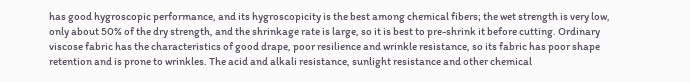has good hygroscopic performance, and its hygroscopicity is the best among chemical fibers; the wet strength is very low, only about 50% of the dry strength, and the shrinkage rate is large, so it is best to pre-shrink it before cutting. Ordinary viscose fabric has the characteristics of good drape, poor resilience and wrinkle resistance, so its fabric has poor shape retention and is prone to wrinkles. The acid and alkali resistance, sunlight resistance and other chemical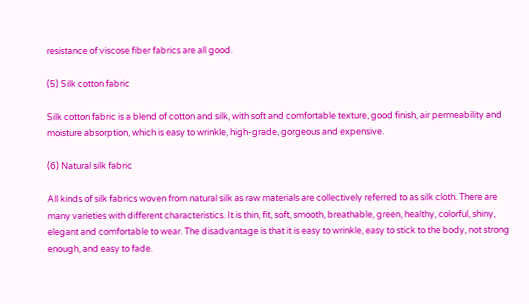resistance of viscose fiber fabrics are all good.

(5) Silk cotton fabric

Silk cotton fabric is a blend of cotton and silk, with soft and comfortable texture, good finish, air permeability and moisture absorption, which is easy to wrinkle, high-grade, gorgeous and expensive.

(6) Natural silk fabric

All kinds of silk fabrics woven from natural silk as raw materials are collectively referred to as silk cloth. There are many varieties with different characteristics. It is thin, fit, soft, smooth, breathable, green, healthy, colorful, shiny, elegant and comfortable to wear. The disadvantage is that it is easy to wrinkle, easy to stick to the body, not strong enough, and easy to fade.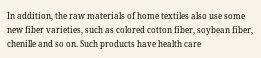In addition, the raw materials of home textiles also use some new fiber varieties, such as colored cotton fiber, soybean fiber, chenille and so on. Such products have health care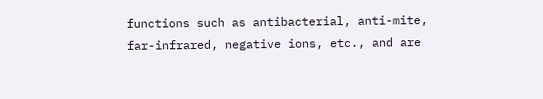functions such as antibacterial, anti-mite, far-infrared, negative ions, etc., and are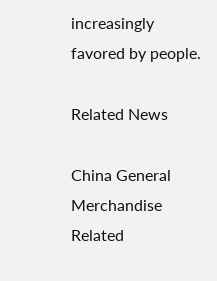increasingly favored by people.

Related News

China General Merchandise Related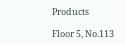Products

Floor 5, No.113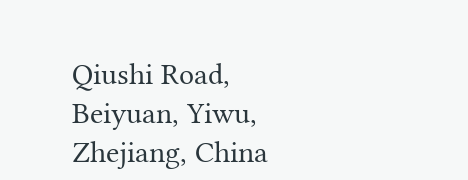Qiushi Road, Beiyuan, Yiwu, Zhejiang, China